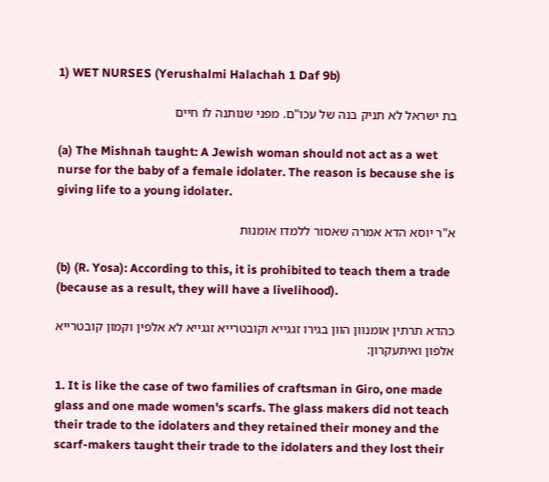1) WET NURSES (Yerushalmi Halachah 1 Daf 9b)

בת ישראל לא תניק בנה של עכו"ם. מפני שנותנה לו חיים

(a) The Mishnah taught: A Jewish woman should not act as a wet nurse for the baby of a female idolater. The reason is because she is giving life to a young idolater.

א"ר יוסא הדא אמרה שאסור ללמדו אומנות

(b) (R. Yosa): According to this, it is prohibited to teach them a trade (because as a result, they will have a livelihood).

כהדא תרתין אומנוון הוון בגירו זגגייא וקובטרייא זגגייא לא אלפין וקמון קובטרייא אלפון ואיתעקרון:

1. It is like the case of two families of craftsman in Giro, one made glass and one made women's scarfs. The glass makers did not teach their trade to the idolaters and they retained their money and the scarf-makers taught their trade to the idolaters and they lost their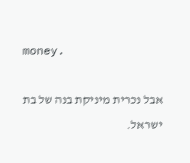money.

אבל נכרית מיניקת בנה של בת ישראל.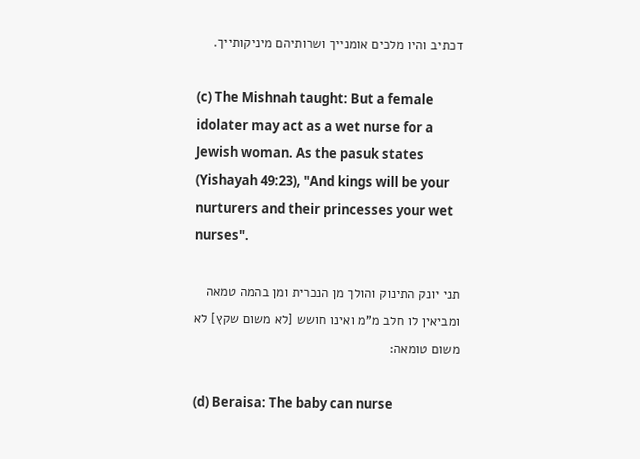דכתיב והיו מלכים אומנייך ושרותיהם מיניקותייך.

(c) The Mishnah taught: But a female idolater may act as a wet nurse for a Jewish woman. As the pasuk states (Yishayah 49:23), "And kings will be your nurturers and their princesses your wet nurses".

תני יונק התינוק והולך מן הנכרית ומן בהמה טמאה ומביאין לו חלב מ"מ ואינו חושש [לא משום שקץ] לא משום טומאה:

(d) Beraisa: The baby can nurse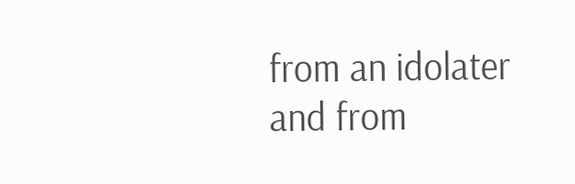from an idolater and from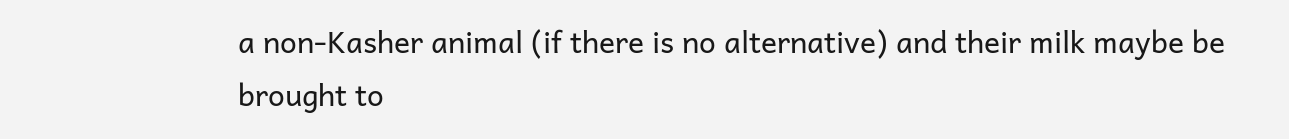a non-Kasher animal (if there is no alternative) and their milk maybe be brought to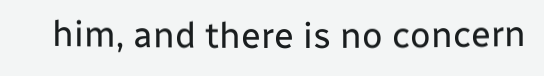him, and there is no concern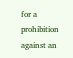for a prohibition against an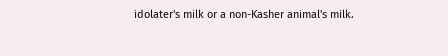idolater's milk or a non-Kasher animal's milk.